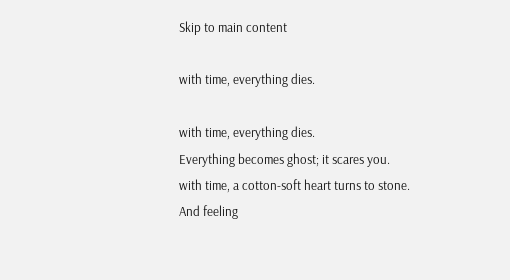Skip to main content

with time, everything dies.

with time, everything dies.
Everything becomes ghost; it scares you.
with time, a cotton-soft heart turns to stone.
And feeling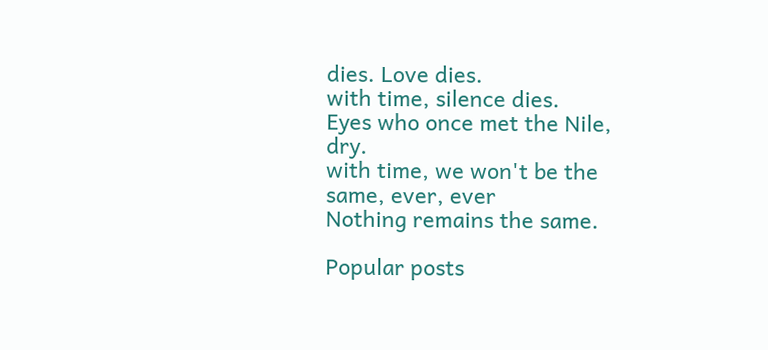dies. Love dies.
with time, silence dies.
Eyes who once met the Nile, dry.
with time, we won't be the same, ever, ever
Nothing remains the same.

Popular posts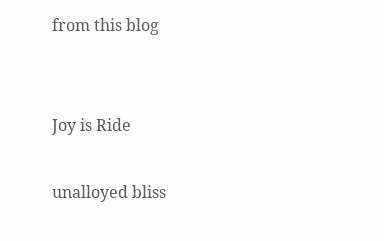from this blog


Joy is Ride

unalloyed bliss